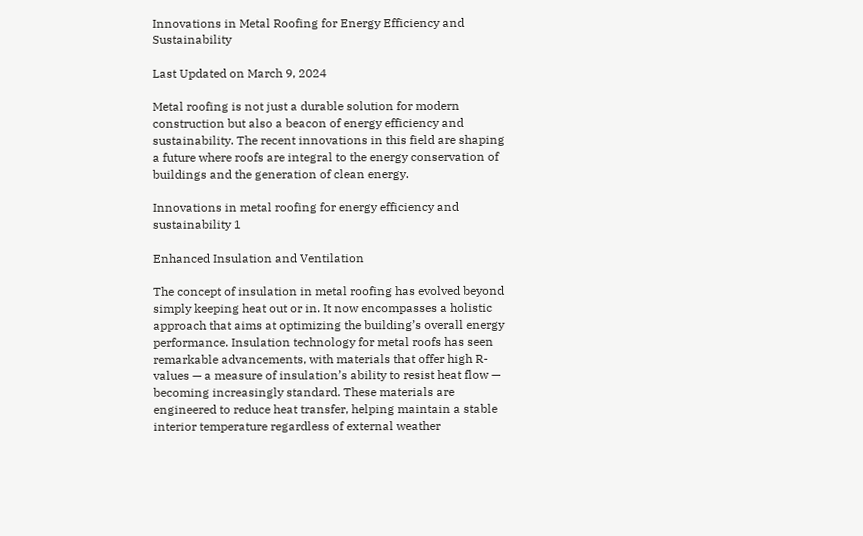Innovations in Metal Roofing for Energy Efficiency and Sustainability

Last Updated on March 9, 2024

Metal roofing is not just a durable solution for modern construction but also a beacon of energy efficiency and sustainability. The recent innovations in this field are shaping a future where roofs are integral to the energy conservation of buildings and the generation of clean energy.

Innovations in metal roofing for energy efficiency and sustainability 1

Enhanced Insulation and Ventilation

The concept of insulation in metal roofing has evolved beyond simply keeping heat out or in. It now encompasses a holistic approach that aims at optimizing the building’s overall energy performance. Insulation technology for metal roofs has seen remarkable advancements, with materials that offer high R-values — a measure of insulation’s ability to resist heat flow — becoming increasingly standard. These materials are engineered to reduce heat transfer, helping maintain a stable interior temperature regardless of external weather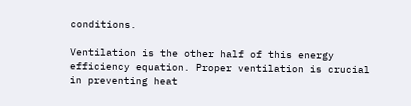conditions.

Ventilation is the other half of this energy efficiency equation. Proper ventilation is crucial in preventing heat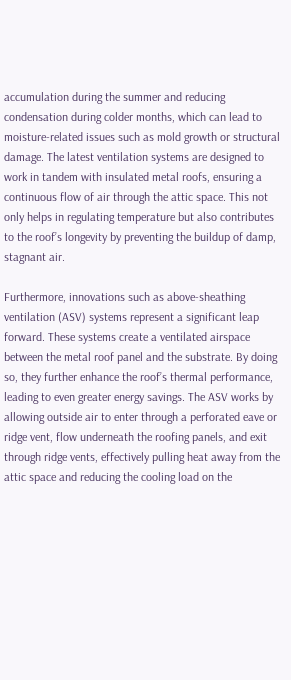accumulation during the summer and reducing condensation during colder months, which can lead to moisture-related issues such as mold growth or structural damage. The latest ventilation systems are designed to work in tandem with insulated metal roofs, ensuring a continuous flow of air through the attic space. This not only helps in regulating temperature but also contributes to the roof’s longevity by preventing the buildup of damp, stagnant air.

Furthermore, innovations such as above-sheathing ventilation (ASV) systems represent a significant leap forward. These systems create a ventilated airspace between the metal roof panel and the substrate. By doing so, they further enhance the roof’s thermal performance, leading to even greater energy savings. The ASV works by allowing outside air to enter through a perforated eave or ridge vent, flow underneath the roofing panels, and exit through ridge vents, effectively pulling heat away from the attic space and reducing the cooling load on the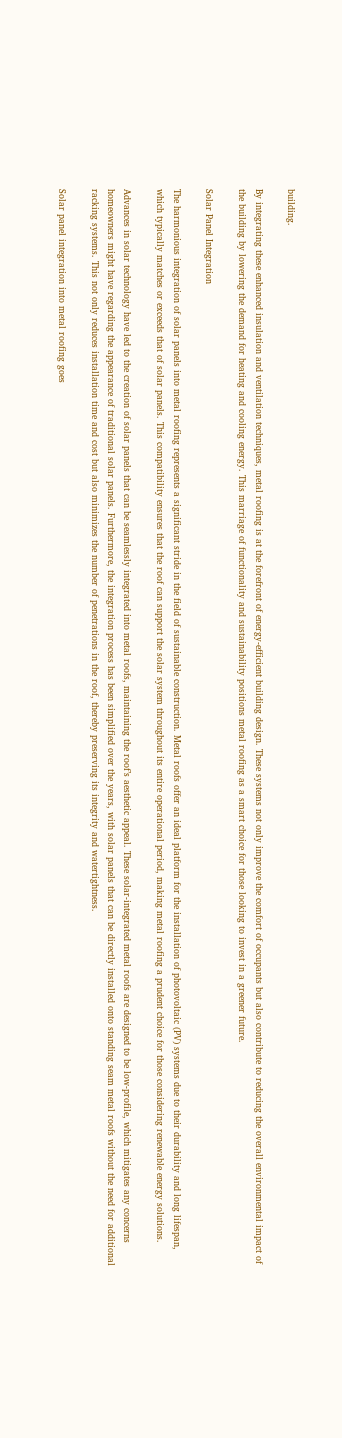building.

By integrating these enhanced insulation and ventilation techniques, metal roofing is at the forefront of energy-efficient building design. These systems not only improve the comfort of occupants but also contribute to reducing the overall environmental impact of the building by lowering the demand for heating and cooling energy. This marriage of functionality and sustainability positions metal roofing as a smart choice for those looking to invest in a greener future.

Solar Panel Integration

The harmonious integration of solar panels into metal roofing represents a significant stride in the field of sustainable construction. Metal roofs offer an ideal platform for the installation of photovoltaic (PV) systems due to their durability and long lifespan, which typically matches or exceeds that of solar panels. This compatibility ensures that the roof can support the solar system throughout its entire operational period, making metal roofing a prudent choice for those considering renewable energy solutions.

Advances in solar technology have led to the creation of solar panels that can be seamlessly integrated into metal roofs, maintaining the roof’s aesthetic appeal. These solar-integrated metal roofs are designed to be low-profile, which mitigates any concerns homeowners might have regarding the appearance of traditional solar panels. Furthermore, the integration process has been simplified over the years, with solar panels that can be directly installed onto standing seam metal roofs without the need for additional racking systems. This not only reduces installation time and cost but also minimizes the number of penetrations in the roof, thereby preserving its integrity and watertightness.

Solar panel integration into metal roofing goes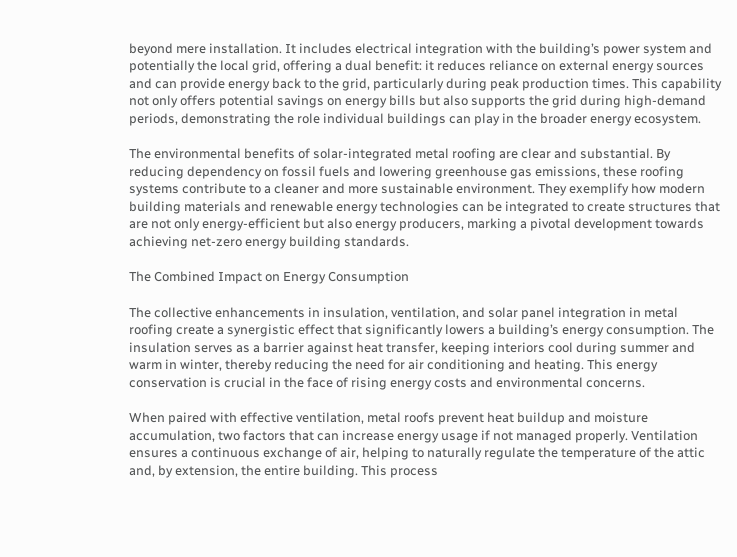beyond mere installation. It includes electrical integration with the building’s power system and potentially the local grid, offering a dual benefit: it reduces reliance on external energy sources and can provide energy back to the grid, particularly during peak production times. This capability not only offers potential savings on energy bills but also supports the grid during high-demand periods, demonstrating the role individual buildings can play in the broader energy ecosystem.

The environmental benefits of solar-integrated metal roofing are clear and substantial. By reducing dependency on fossil fuels and lowering greenhouse gas emissions, these roofing systems contribute to a cleaner and more sustainable environment. They exemplify how modern building materials and renewable energy technologies can be integrated to create structures that are not only energy-efficient but also energy producers, marking a pivotal development towards achieving net-zero energy building standards.

The Combined Impact on Energy Consumption

The collective enhancements in insulation, ventilation, and solar panel integration in metal roofing create a synergistic effect that significantly lowers a building’s energy consumption. The insulation serves as a barrier against heat transfer, keeping interiors cool during summer and warm in winter, thereby reducing the need for air conditioning and heating. This energy conservation is crucial in the face of rising energy costs and environmental concerns.

When paired with effective ventilation, metal roofs prevent heat buildup and moisture accumulation, two factors that can increase energy usage if not managed properly. Ventilation ensures a continuous exchange of air, helping to naturally regulate the temperature of the attic and, by extension, the entire building. This process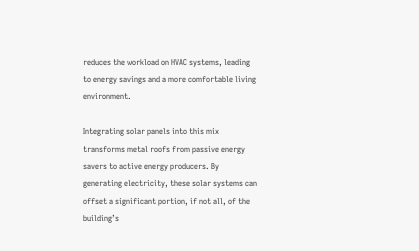reduces the workload on HVAC systems, leading to energy savings and a more comfortable living environment.

Integrating solar panels into this mix transforms metal roofs from passive energy savers to active energy producers. By generating electricity, these solar systems can offset a significant portion, if not all, of the building’s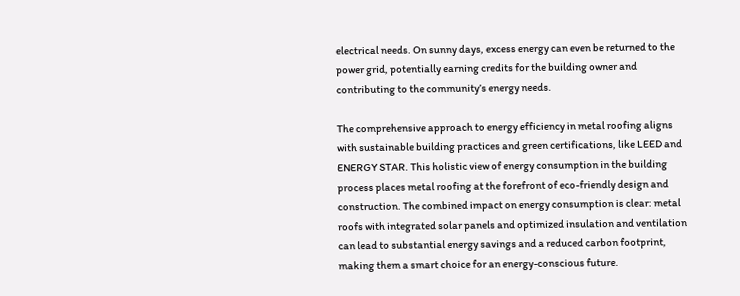electrical needs. On sunny days, excess energy can even be returned to the power grid, potentially earning credits for the building owner and contributing to the community’s energy needs.

The comprehensive approach to energy efficiency in metal roofing aligns with sustainable building practices and green certifications, like LEED and ENERGY STAR. This holistic view of energy consumption in the building process places metal roofing at the forefront of eco-friendly design and construction. The combined impact on energy consumption is clear: metal roofs with integrated solar panels and optimized insulation and ventilation can lead to substantial energy savings and a reduced carbon footprint, making them a smart choice for an energy-conscious future.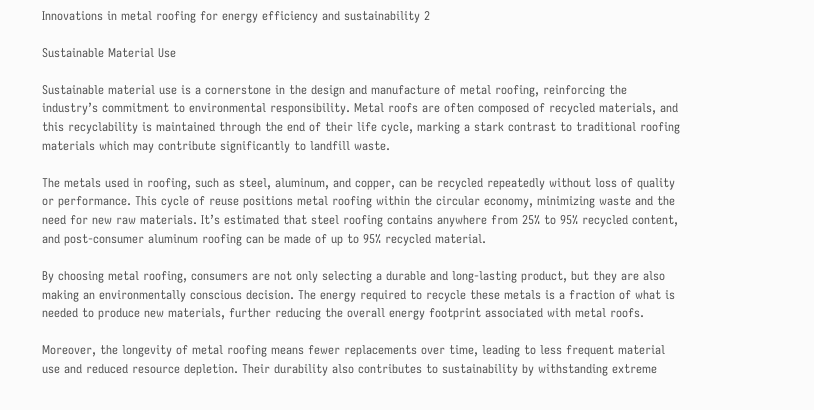Innovations in metal roofing for energy efficiency and sustainability 2

Sustainable Material Use

Sustainable material use is a cornerstone in the design and manufacture of metal roofing, reinforcing the industry’s commitment to environmental responsibility. Metal roofs are often composed of recycled materials, and this recyclability is maintained through the end of their life cycle, marking a stark contrast to traditional roofing materials which may contribute significantly to landfill waste.

The metals used in roofing, such as steel, aluminum, and copper, can be recycled repeatedly without loss of quality or performance. This cycle of reuse positions metal roofing within the circular economy, minimizing waste and the need for new raw materials. It’s estimated that steel roofing contains anywhere from 25% to 95% recycled content, and post-consumer aluminum roofing can be made of up to 95% recycled material.

By choosing metal roofing, consumers are not only selecting a durable and long-lasting product, but they are also making an environmentally conscious decision. The energy required to recycle these metals is a fraction of what is needed to produce new materials, further reducing the overall energy footprint associated with metal roofs.

Moreover, the longevity of metal roofing means fewer replacements over time, leading to less frequent material use and reduced resource depletion. Their durability also contributes to sustainability by withstanding extreme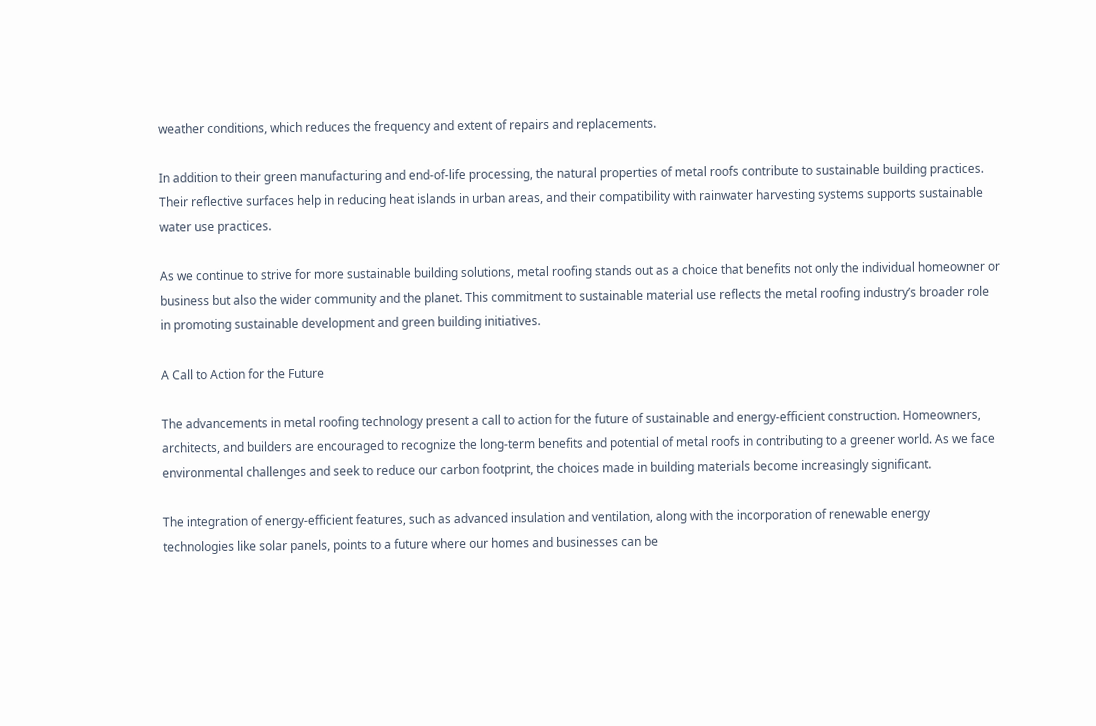weather conditions, which reduces the frequency and extent of repairs and replacements.

In addition to their green manufacturing and end-of-life processing, the natural properties of metal roofs contribute to sustainable building practices. Their reflective surfaces help in reducing heat islands in urban areas, and their compatibility with rainwater harvesting systems supports sustainable water use practices.

As we continue to strive for more sustainable building solutions, metal roofing stands out as a choice that benefits not only the individual homeowner or business but also the wider community and the planet. This commitment to sustainable material use reflects the metal roofing industry’s broader role in promoting sustainable development and green building initiatives.

A Call to Action for the Future

The advancements in metal roofing technology present a call to action for the future of sustainable and energy-efficient construction. Homeowners, architects, and builders are encouraged to recognize the long-term benefits and potential of metal roofs in contributing to a greener world. As we face environmental challenges and seek to reduce our carbon footprint, the choices made in building materials become increasingly significant.

The integration of energy-efficient features, such as advanced insulation and ventilation, along with the incorporation of renewable energy technologies like solar panels, points to a future where our homes and businesses can be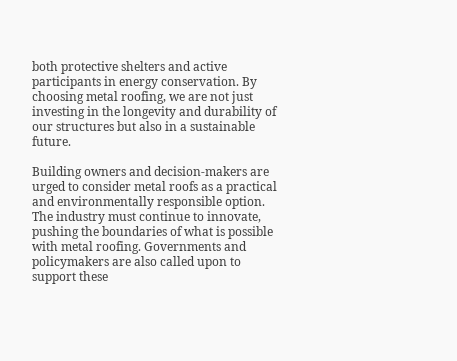both protective shelters and active participants in energy conservation. By choosing metal roofing, we are not just investing in the longevity and durability of our structures but also in a sustainable future.

Building owners and decision-makers are urged to consider metal roofs as a practical and environmentally responsible option. The industry must continue to innovate, pushing the boundaries of what is possible with metal roofing. Governments and policymakers are also called upon to support these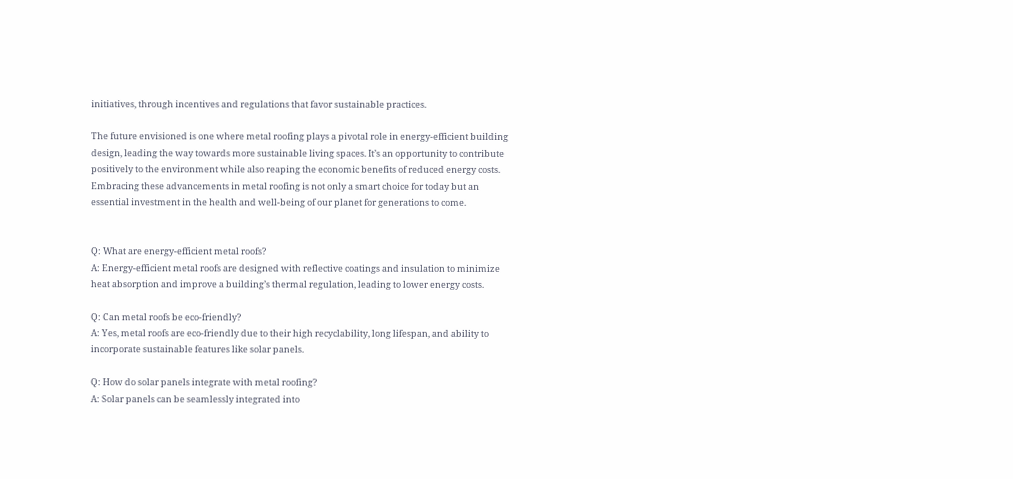initiatives, through incentives and regulations that favor sustainable practices.

The future envisioned is one where metal roofing plays a pivotal role in energy-efficient building design, leading the way towards more sustainable living spaces. It’s an opportunity to contribute positively to the environment while also reaping the economic benefits of reduced energy costs. Embracing these advancements in metal roofing is not only a smart choice for today but an essential investment in the health and well-being of our planet for generations to come.


Q: What are energy-efficient metal roofs?
A: Energy-efficient metal roofs are designed with reflective coatings and insulation to minimize heat absorption and improve a building’s thermal regulation, leading to lower energy costs.

Q: Can metal roofs be eco-friendly?
A: Yes, metal roofs are eco-friendly due to their high recyclability, long lifespan, and ability to incorporate sustainable features like solar panels.

Q: How do solar panels integrate with metal roofing?
A: Solar panels can be seamlessly integrated into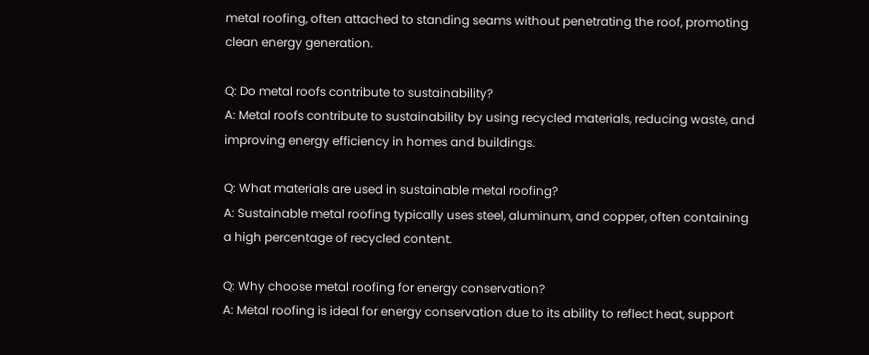metal roofing, often attached to standing seams without penetrating the roof, promoting clean energy generation.

Q: Do metal roofs contribute to sustainability?
A: Metal roofs contribute to sustainability by using recycled materials, reducing waste, and improving energy efficiency in homes and buildings.

Q: What materials are used in sustainable metal roofing?
A: Sustainable metal roofing typically uses steel, aluminum, and copper, often containing a high percentage of recycled content.

Q: Why choose metal roofing for energy conservation?
A: Metal roofing is ideal for energy conservation due to its ability to reflect heat, support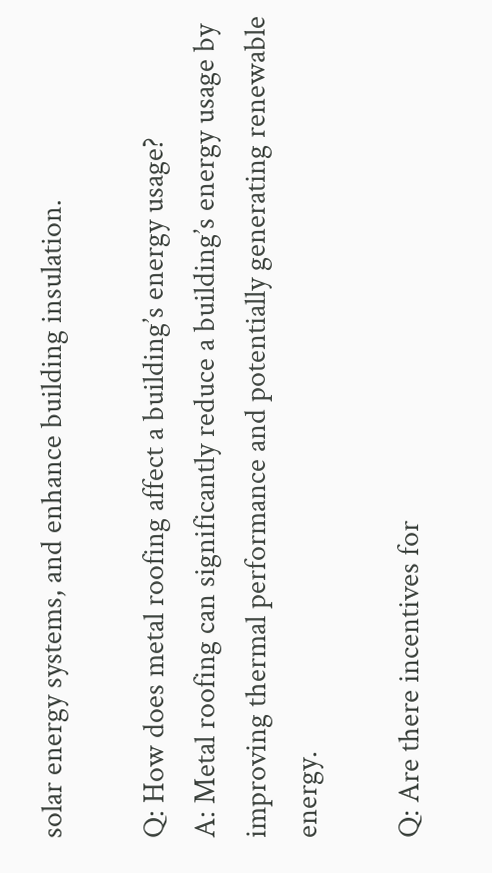solar energy systems, and enhance building insulation.

Q: How does metal roofing affect a building’s energy usage?
A: Metal roofing can significantly reduce a building’s energy usage by improving thermal performance and potentially generating renewable energy.

Q: Are there incentives for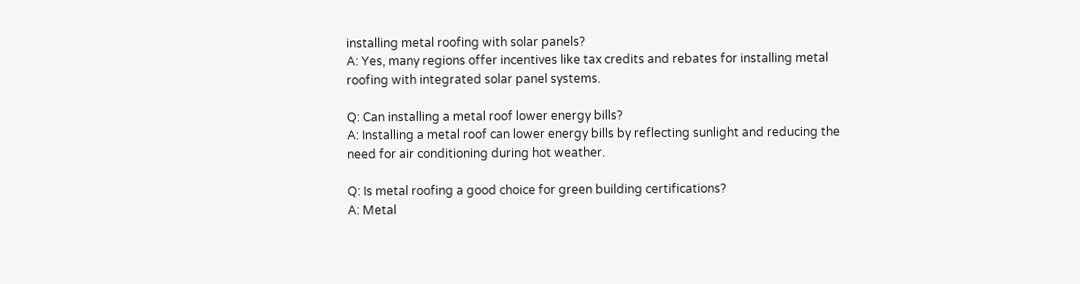installing metal roofing with solar panels?
A: Yes, many regions offer incentives like tax credits and rebates for installing metal roofing with integrated solar panel systems.

Q: Can installing a metal roof lower energy bills?
A: Installing a metal roof can lower energy bills by reflecting sunlight and reducing the need for air conditioning during hot weather.

Q: Is metal roofing a good choice for green building certifications?
A: Metal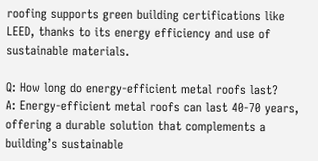roofing supports green building certifications like LEED, thanks to its energy efficiency and use of sustainable materials.

Q: How long do energy-efficient metal roofs last?
A: Energy-efficient metal roofs can last 40-70 years, offering a durable solution that complements a building’s sustainable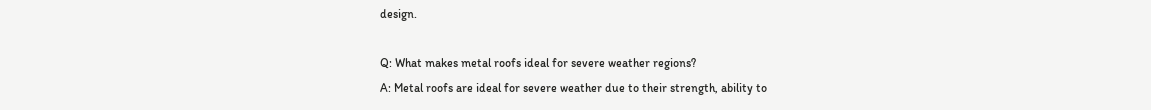design.

Q: What makes metal roofs ideal for severe weather regions?
A: Metal roofs are ideal for severe weather due to their strength, ability to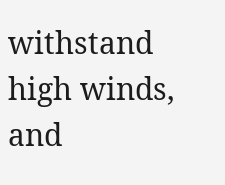withstand high winds, and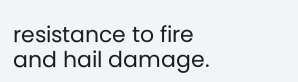resistance to fire and hail damage.